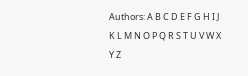Authors: A B C D E F G H I J K L M N O P Q R S T U V W X Y Z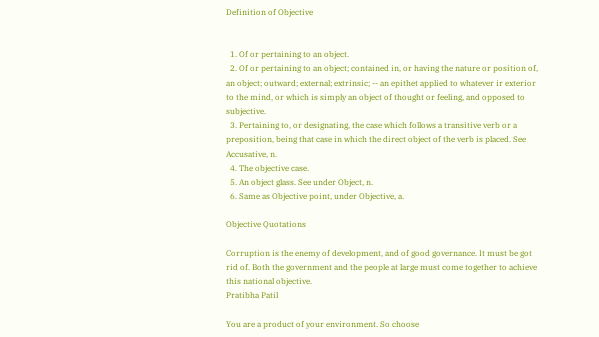Definition of Objective


  1. Of or pertaining to an object.
  2. Of or pertaining to an object; contained in, or having the nature or position of, an object; outward; external; extrinsic; -- an epithet applied to whatever ir exterior to the mind, or which is simply an object of thought or feeling, and opposed to subjective.
  3. Pertaining to, or designating, the case which follows a transitive verb or a preposition, being that case in which the direct object of the verb is placed. See Accusative, n.
  4. The objective case.
  5. An object glass. See under Object, n.
  6. Same as Objective point, under Objective, a.

Objective Quotations

Corruption is the enemy of development, and of good governance. It must be got rid of. Both the government and the people at large must come together to achieve this national objective.
Pratibha Patil

You are a product of your environment. So choose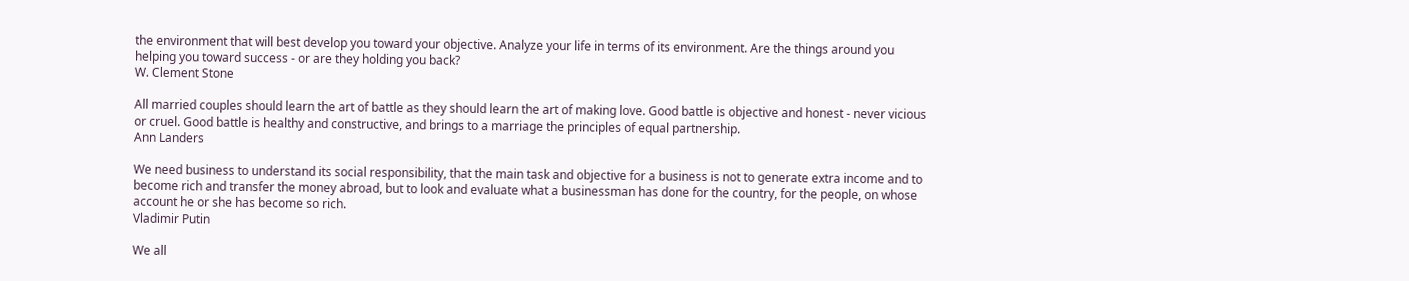the environment that will best develop you toward your objective. Analyze your life in terms of its environment. Are the things around you helping you toward success - or are they holding you back?
W. Clement Stone

All married couples should learn the art of battle as they should learn the art of making love. Good battle is objective and honest - never vicious or cruel. Good battle is healthy and constructive, and brings to a marriage the principles of equal partnership.
Ann Landers

We need business to understand its social responsibility, that the main task and objective for a business is not to generate extra income and to become rich and transfer the money abroad, but to look and evaluate what a businessman has done for the country, for the people, on whose account he or she has become so rich.
Vladimir Putin

We all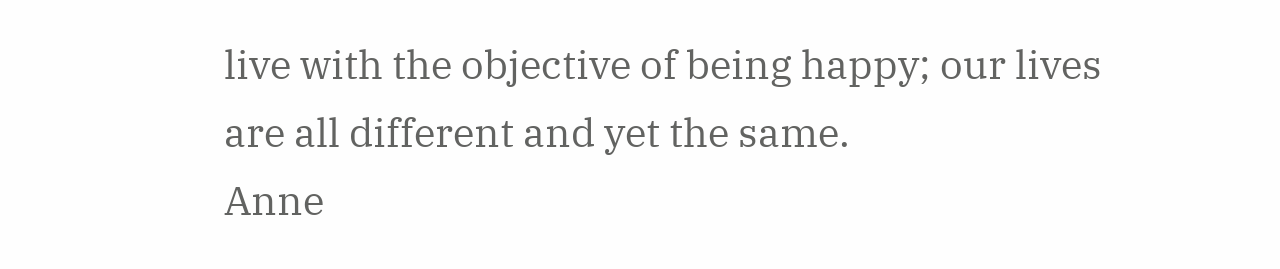live with the objective of being happy; our lives are all different and yet the same.
Anne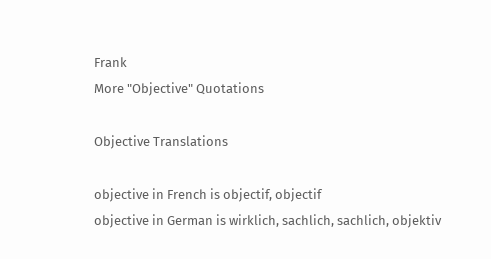Frank
More "Objective" Quotations

Objective Translations

objective in French is objectif, objectif
objective in German is wirklich, sachlich, sachlich, objektiv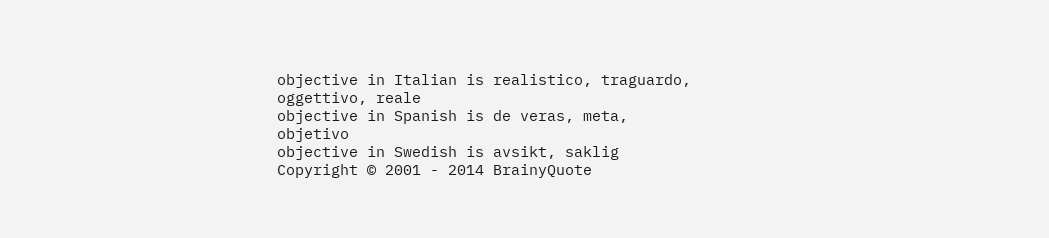objective in Italian is realistico, traguardo, oggettivo, reale
objective in Spanish is de veras, meta, objetivo
objective in Swedish is avsikt, saklig
Copyright © 2001 - 2014 BrainyQuote